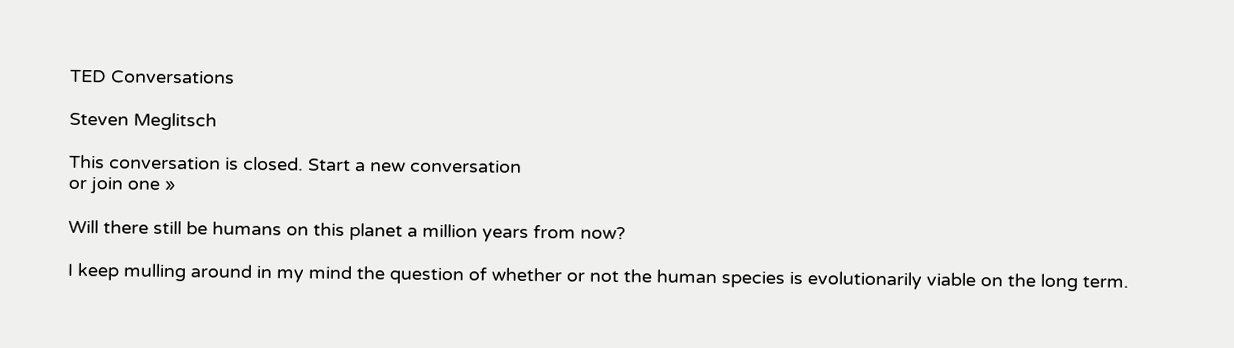TED Conversations

Steven Meglitsch

This conversation is closed. Start a new conversation
or join one »

Will there still be humans on this planet a million years from now?

I keep mulling around in my mind the question of whether or not the human species is evolutionarily viable on the long term.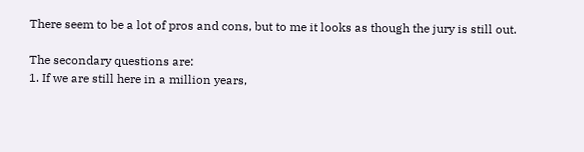There seem to be a lot of pros and cons, but to me it looks as though the jury is still out.

The secondary questions are:
1. If we are still here in a million years,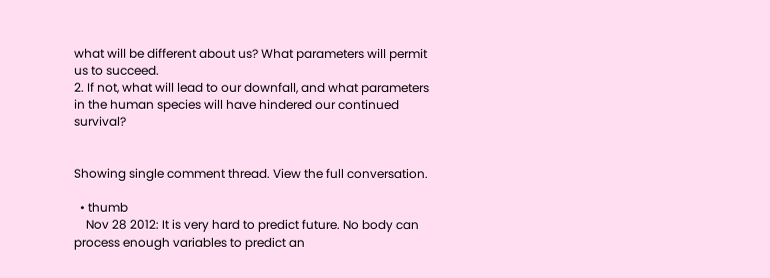what will be different about us? What parameters will permit us to succeed.
2. If not, what will lead to our downfall, and what parameters in the human species will have hindered our continued survival?


Showing single comment thread. View the full conversation.

  • thumb
    Nov 28 2012: It is very hard to predict future. No body can process enough variables to predict an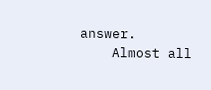answer.
    Almost all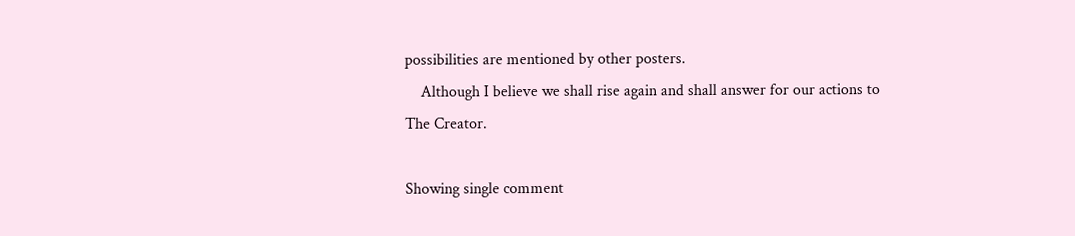possibilities are mentioned by other posters.
    Although I believe we shall rise again and shall answer for our actions to The Creator.

Showing single comment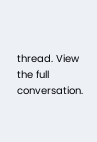thread. View the full conversation.